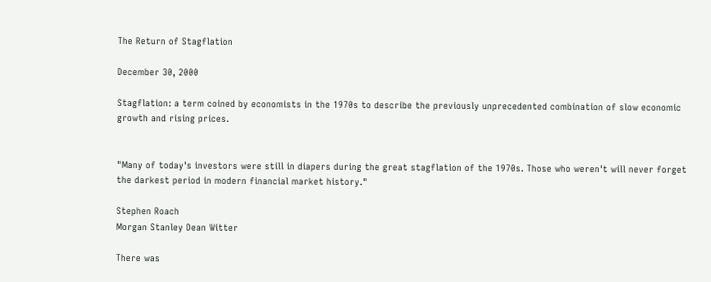The Return of Stagflation

December 30, 2000

Stagflation: a term coined by economists in the 1970s to describe the previously unprecedented combination of slow economic growth and rising prices.


"Many of today's investors were still in diapers during the great stagflation of the 1970s. Those who weren't will never forget the darkest period in modern financial market history."

Stephen Roach
Morgan Stanley Dean Witter

There was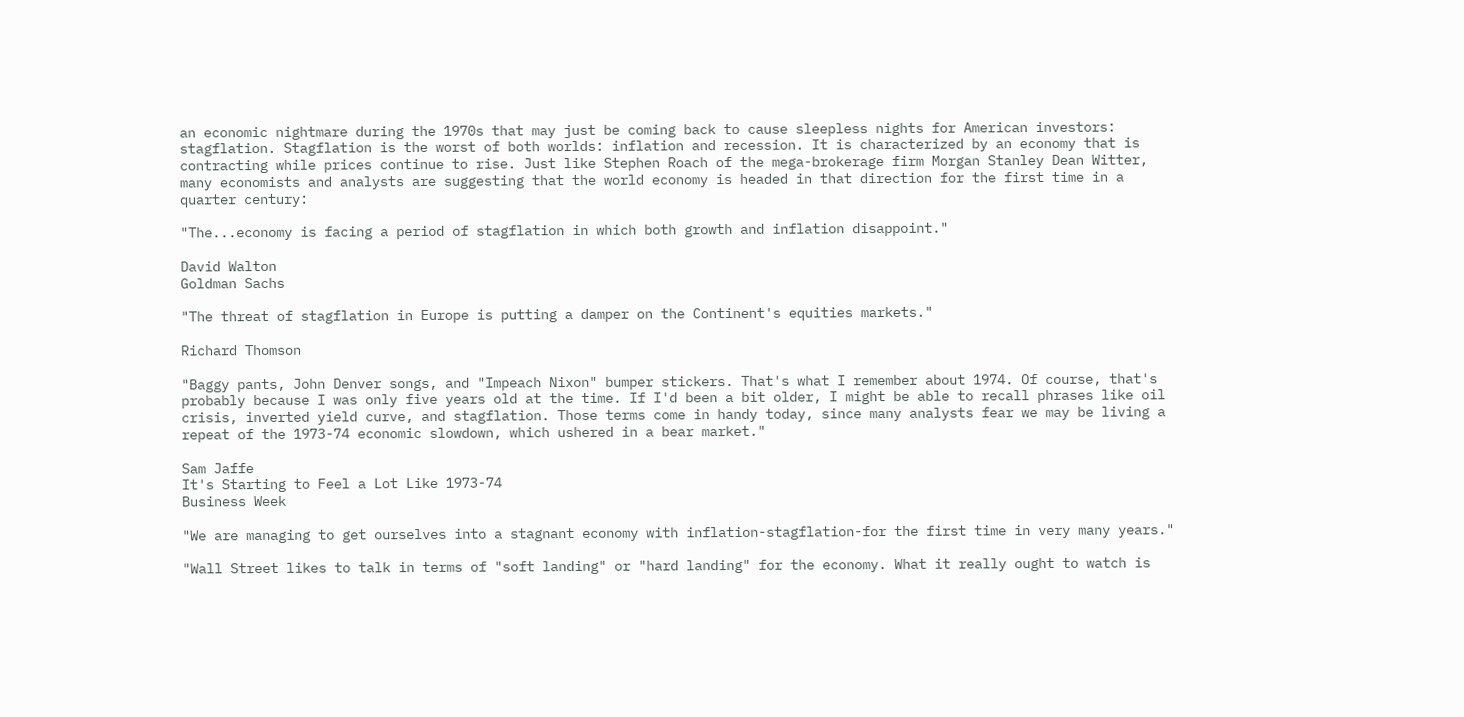an economic nightmare during the 1970s that may just be coming back to cause sleepless nights for American investors: stagflation. Stagflation is the worst of both worlds: inflation and recession. It is characterized by an economy that is contracting while prices continue to rise. Just like Stephen Roach of the mega-brokerage firm Morgan Stanley Dean Witter, many economists and analysts are suggesting that the world economy is headed in that direction for the first time in a quarter century:

"The...economy is facing a period of stagflation in which both growth and inflation disappoint."

David Walton
Goldman Sachs

"The threat of stagflation in Europe is putting a damper on the Continent's equities markets."

Richard Thomson

"Baggy pants, John Denver songs, and "Impeach Nixon" bumper stickers. That's what I remember about 1974. Of course, that's probably because I was only five years old at the time. If I'd been a bit older, I might be able to recall phrases like oil crisis, inverted yield curve, and stagflation. Those terms come in handy today, since many analysts fear we may be living a repeat of the 1973-74 economic slowdown, which ushered in a bear market."

Sam Jaffe
It's Starting to Feel a Lot Like 1973-74
Business Week

"We are managing to get ourselves into a stagnant economy with inflation-stagflation-for the first time in very many years."

"Wall Street likes to talk in terms of "soft landing" or "hard landing" for the economy. What it really ought to watch is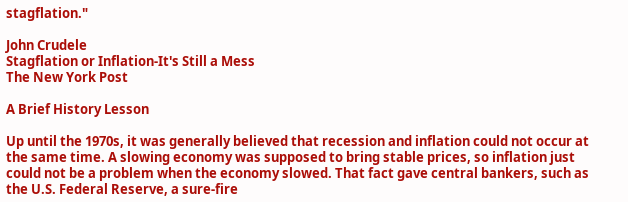stagflation."

John Crudele
Stagflation or Inflation-It's Still a Mess
The New York Post

A Brief History Lesson

Up until the 1970s, it was generally believed that recession and inflation could not occur at the same time. A slowing economy was supposed to bring stable prices, so inflation just could not be a problem when the economy slowed. That fact gave central bankers, such as the U.S. Federal Reserve, a sure-fire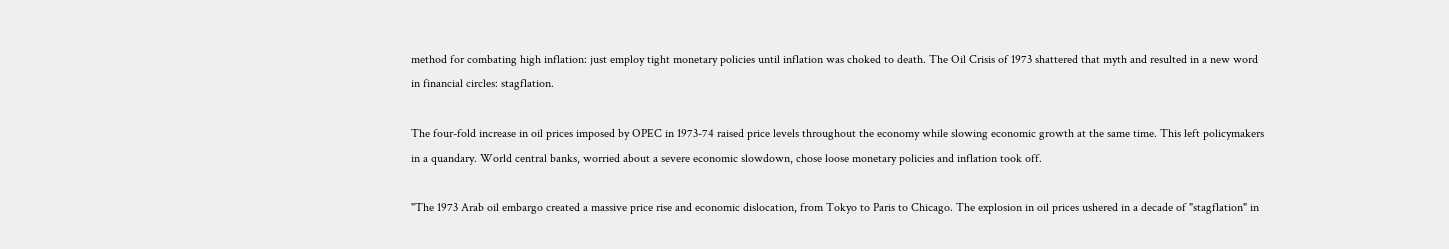method for combating high inflation: just employ tight monetary policies until inflation was choked to death. The Oil Crisis of 1973 shattered that myth and resulted in a new word in financial circles: stagflation.

The four-fold increase in oil prices imposed by OPEC in 1973-74 raised price levels throughout the economy while slowing economic growth at the same time. This left policymakers in a quandary. World central banks, worried about a severe economic slowdown, chose loose monetary policies and inflation took off.

"The 1973 Arab oil embargo created a massive price rise and economic dislocation, from Tokyo to Paris to Chicago. The explosion in oil prices ushered in a decade of "stagflation" in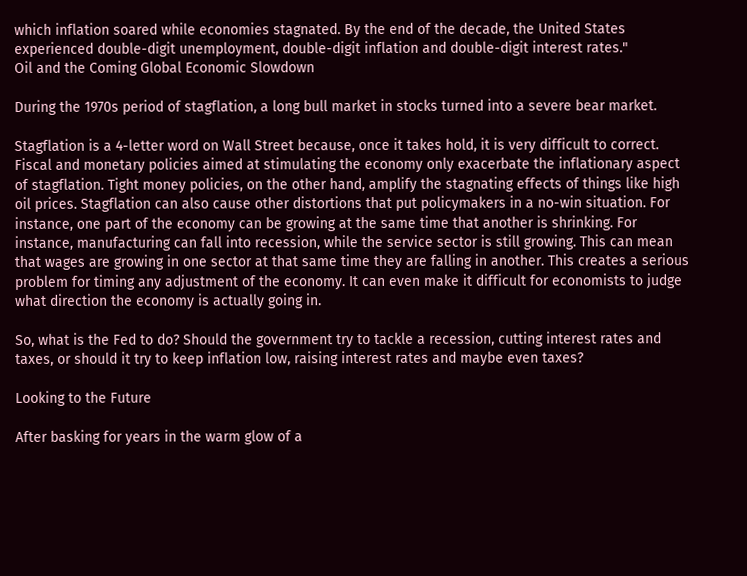which inflation soared while economies stagnated. By the end of the decade, the United States experienced double-digit unemployment, double-digit inflation and double-digit interest rates."
Oil and the Coming Global Economic Slowdown

During the 1970s period of stagflation, a long bull market in stocks turned into a severe bear market.

Stagflation is a 4-letter word on Wall Street because, once it takes hold, it is very difficult to correct. Fiscal and monetary policies aimed at stimulating the economy only exacerbate the inflationary aspect of stagflation. Tight money policies, on the other hand, amplify the stagnating effects of things like high oil prices. Stagflation can also cause other distortions that put policymakers in a no-win situation. For instance, one part of the economy can be growing at the same time that another is shrinking. For instance, manufacturing can fall into recession, while the service sector is still growing. This can mean that wages are growing in one sector at that same time they are falling in another. This creates a serious problem for timing any adjustment of the economy. It can even make it difficult for economists to judge what direction the economy is actually going in.

So, what is the Fed to do? Should the government try to tackle a recession, cutting interest rates and taxes, or should it try to keep inflation low, raising interest rates and maybe even taxes?

Looking to the Future

After basking for years in the warm glow of a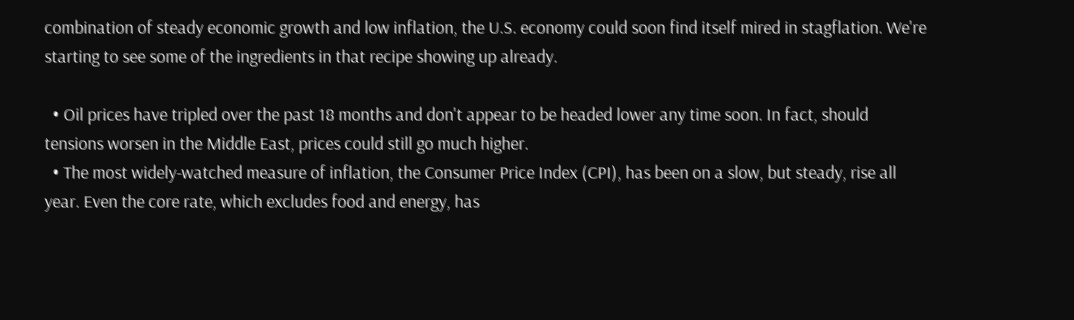combination of steady economic growth and low inflation, the U.S. economy could soon find itself mired in stagflation. We're starting to see some of the ingredients in that recipe showing up already.

  • Oil prices have tripled over the past 18 months and don't appear to be headed lower any time soon. In fact, should tensions worsen in the Middle East, prices could still go much higher.
  • The most widely-watched measure of inflation, the Consumer Price Index (CPI), has been on a slow, but steady, rise all year. Even the core rate, which excludes food and energy, has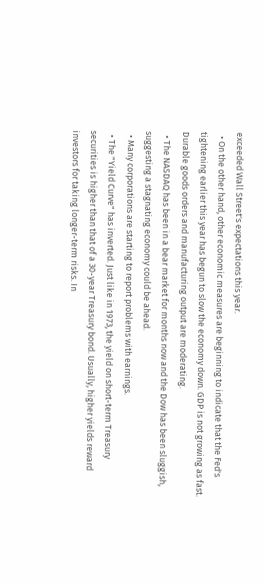exceeded Wall Street's expectations this year.
  • On the other hand, other economic measures are beginning to indicate that the Fed's tightening earlier this year has begun to slow the economy down. GDP is not growing as fast. Durable goods orders and manufacturing output are moderating.
  • The NASDAQ has been in a bear market for months now and the Dow has been sluggish, suggesting a stagnating economy could be ahead.
  • Many corporations are starting to report problems with earnings.
  • The "Yield Curve" has inverted. Just like in 1973, the yield on short-term Treasury securities is higher than that of a 30-year Treasury bond. Usually, higher yields reward investors for taking longer-term risks. In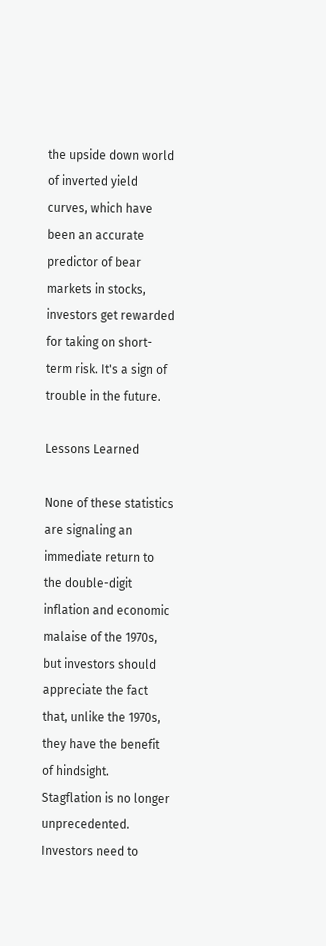the upside down world of inverted yield curves, which have been an accurate predictor of bear markets in stocks, investors get rewarded for taking on short-term risk. It's a sign of trouble in the future.

Lessons Learned

None of these statistics are signaling an immediate return to the double-digit inflation and economic malaise of the 1970s, but investors should appreciate the fact that, unlike the 1970s, they have the benefit of hindsight. Stagflation is no longer unprecedented. Investors need to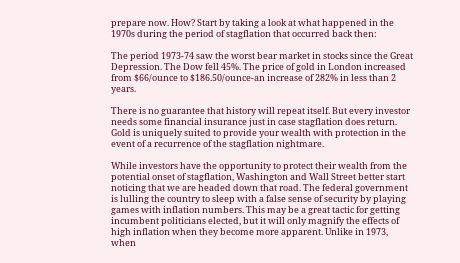prepare now. How? Start by taking a look at what happened in the 1970s during the period of stagflation that occurred back then:

The period 1973-74 saw the worst bear market in stocks since the Great Depression. The Dow fell 45%. The price of gold in London increased from $66/ounce to $186.50/ounce-an increase of 282% in less than 2 years.

There is no guarantee that history will repeat itself. But every investor needs some financial insurance just in case stagflation does return. Gold is uniquely suited to provide your wealth with protection in the event of a recurrence of the stagflation nightmare.

While investors have the opportunity to protect their wealth from the potential onset of stagflation, Washington and Wall Street better start noticing that we are headed down that road. The federal government is lulling the country to sleep with a false sense of security by playing games with inflation numbers. This may be a great tactic for getting incumbent politicians elected, but it will only magnify the effects of high inflation when they become more apparent. Unlike in 1973, when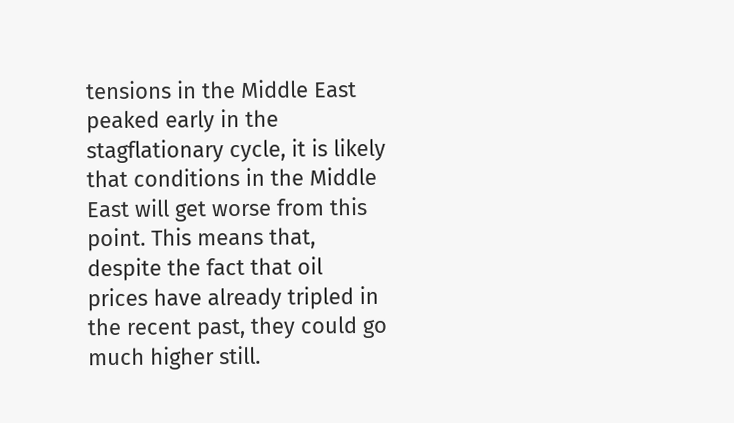tensions in the Middle East peaked early in the stagflationary cycle, it is likely that conditions in the Middle East will get worse from this point. This means that, despite the fact that oil prices have already tripled in the recent past, they could go much higher still.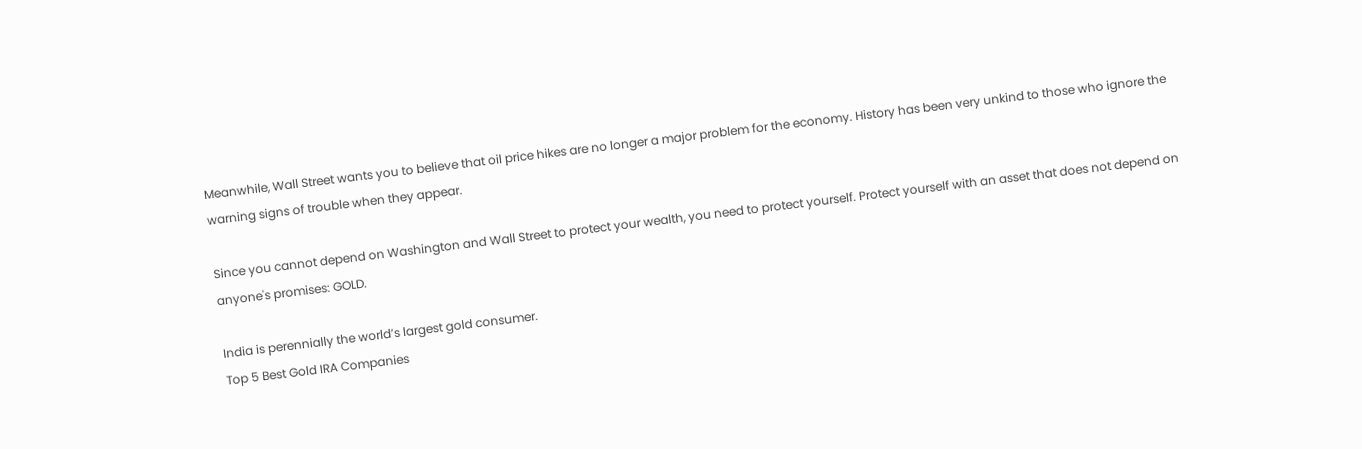Meanwhile, Wall Street wants you to believe that oil price hikes are no longer a major problem for the economy. History has been very unkind to those who ignore the warning signs of trouble when they appear.

Since you cannot depend on Washington and Wall Street to protect your wealth, you need to protect yourself. Protect yourself with an asset that does not depend on anyone's promises: GOLD.

India is perennially the world’s largest gold consumer.
Top 5 Best Gold IRA Companies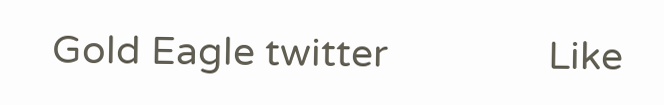Gold Eagle twitter                Like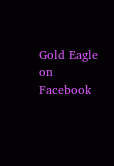Gold Eagle on Facebook